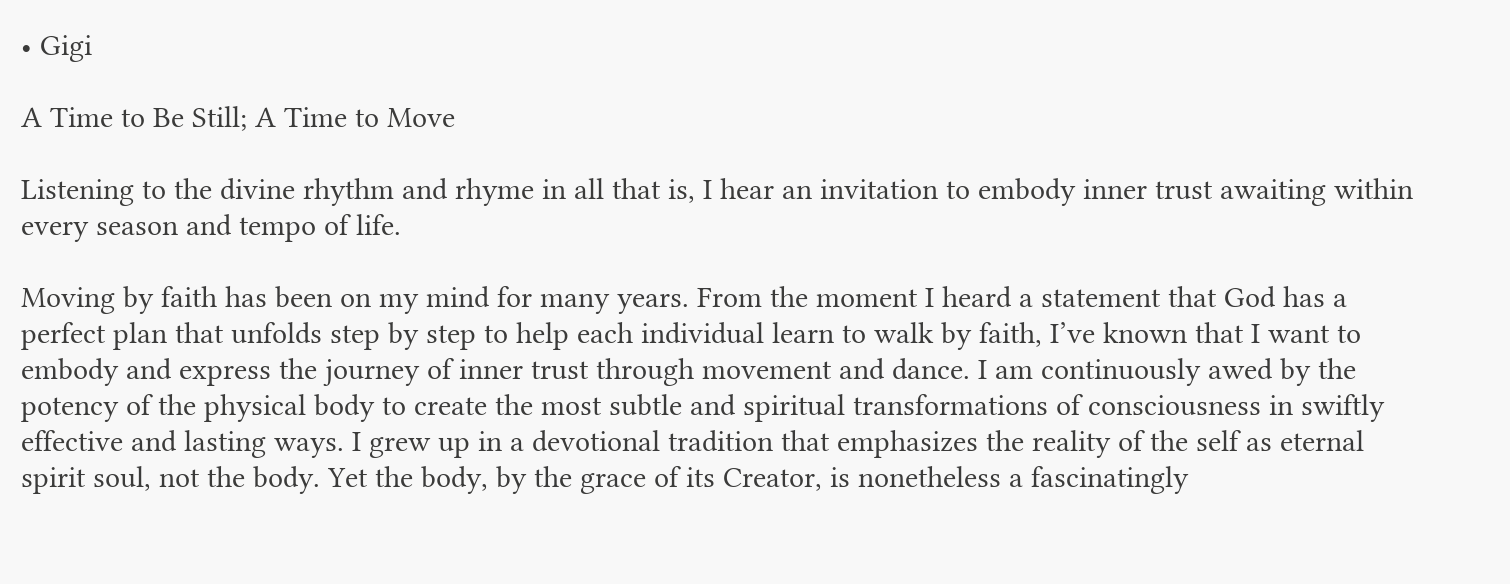• Gigi

A Time to Be Still; A Time to Move

Listening to the divine rhythm and rhyme in all that is, I hear an invitation to embody inner trust awaiting within every season and tempo of life.

Moving by faith has been on my mind for many years. From the moment I heard a statement that God has a perfect plan that unfolds step by step to help each individual learn to walk by faith, I’ve known that I want to embody and express the journey of inner trust through movement and dance. I am continuously awed by the potency of the physical body to create the most subtle and spiritual transformations of consciousness in swiftly effective and lasting ways. I grew up in a devotional tradition that emphasizes the reality of the self as eternal spirit soul, not the body. Yet the body, by the grace of its Creator, is nonetheless a fascinatingly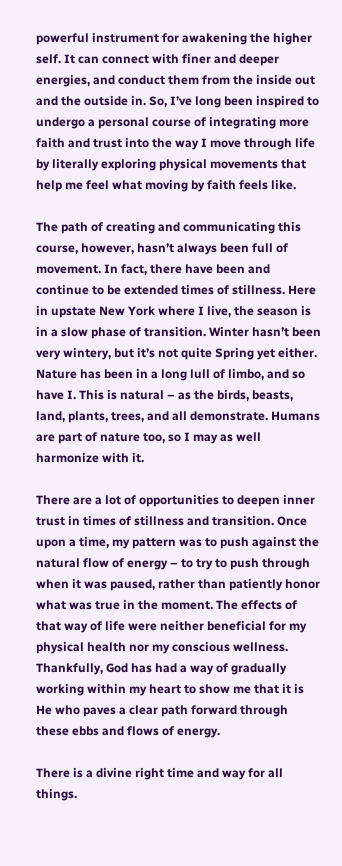powerful instrument for awakening the higher self. It can connect with finer and deeper energies, and conduct them from the inside out and the outside in. So, I’ve long been inspired to undergo a personal course of integrating more faith and trust into the way I move through life by literally exploring physical movements that help me feel what moving by faith feels like.

The path of creating and communicating this course, however, hasn’t always been full of movement. In fact, there have been and continue to be extended times of stillness. Here in upstate New York where I live, the season is in a slow phase of transition. Winter hasn’t been very wintery, but it’s not quite Spring yet either. Nature has been in a long lull of limbo, and so have I. This is natural – as the birds, beasts, land, plants, trees, and all demonstrate. Humans are part of nature too, so I may as well harmonize with it.

There are a lot of opportunities to deepen inner trust in times of stillness and transition. Once upon a time, my pattern was to push against the natural flow of energy – to try to push through when it was paused, rather than patiently honor what was true in the moment. The effects of that way of life were neither beneficial for my physical health nor my conscious wellness. Thankfully, God has had a way of gradually working within my heart to show me that it is He who paves a clear path forward through these ebbs and flows of energy.

There is a divine right time and way for all things.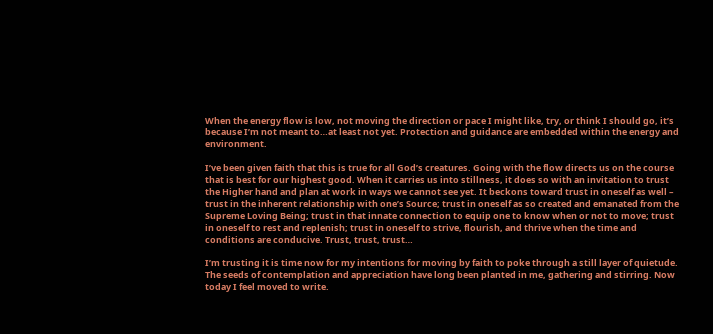When the energy flow is low, not moving the direction or pace I might like, try, or think I should go, it’s because I’m not meant to…at least not yet. Protection and guidance are embedded within the energy and environment.

I’ve been given faith that this is true for all God’s creatures. Going with the flow directs us on the course that is best for our highest good. When it carries us into stillness, it does so with an invitation to trust the Higher hand and plan at work in ways we cannot see yet. It beckons toward trust in oneself as well – trust in the inherent relationship with one’s Source; trust in oneself as so created and emanated from the Supreme Loving Being; trust in that innate connection to equip one to know when or not to move; trust in oneself to rest and replenish; trust in oneself to strive, flourish, and thrive when the time and conditions are conducive. Trust, trust, trust…

I’m trusting it is time now for my intentions for moving by faith to poke through a still layer of quietude. The seeds of contemplation and appreciation have long been planted in me, gathering and stirring. Now today I feel moved to write.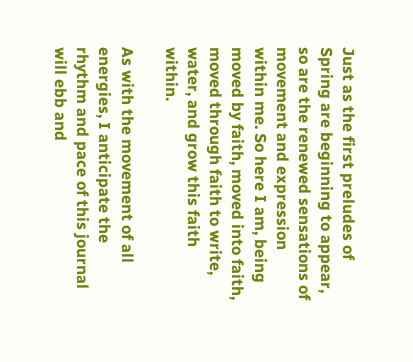Just as the first preludes of Spring are beginning to appear, so are the renewed sensations of movement and expression within me. So here I am, being moved by faith, moved into faith, moved through faith to write, water, and grow this faith within.

As with the movement of all energies, I anticipate the rhythm and pace of this journal will ebb and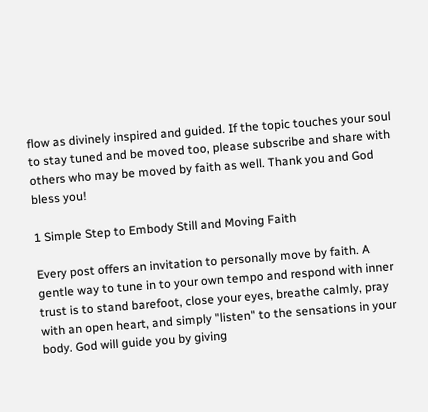flow as divinely inspired and guided. If the topic touches your soul to stay tuned and be moved too, please subscribe and share with others who may be moved by faith as well. Thank you and God bless you!

1 Simple Step to Embody Still and Moving Faith

Every post offers an invitation to personally move by faith. A gentle way to tune in to your own tempo and respond with inner trust is to stand barefoot, close your eyes, breathe calmly, pray with an open heart, and simply "listen" to the sensations in your body. God will guide you by giving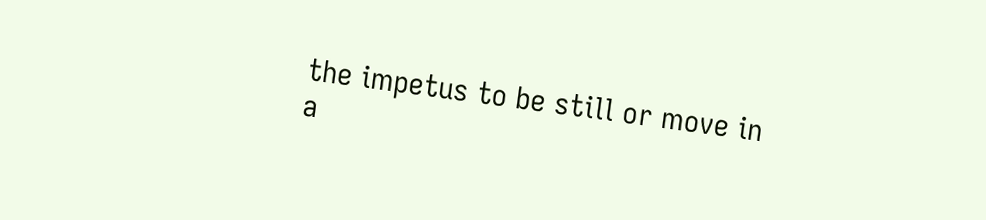the impetus to be still or move in a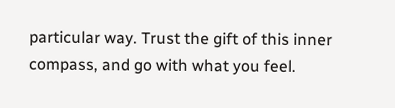particular way. Trust the gift of this inner compass, and go with what you feel.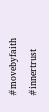#movebyfaith #innertrust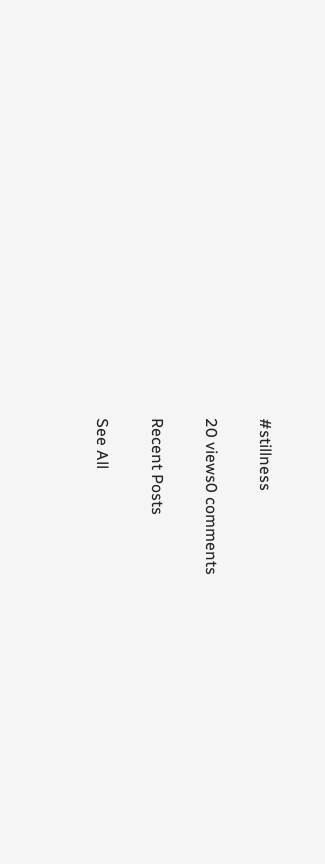#stillness

20 views0 comments

Recent Posts

See All